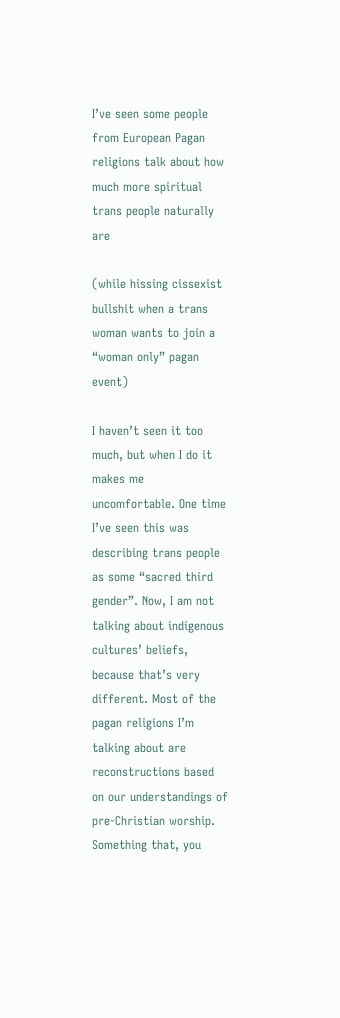I’ve seen some people from European Pagan religions talk about how much more spiritual trans people naturally are

(while hissing cissexist bullshit when a trans woman wants to join a “woman only” pagan event)

I haven’t seen it too much, but when I do it makes me uncomfortable. One time I’ve seen this was describing trans people as some “sacred third gender”. Now, I am not talking about indigenous cultures’ beliefs, because that’s very different. Most of the pagan religions I’m talking about are reconstructions based on our understandings of pre-Christian worship. Something that, you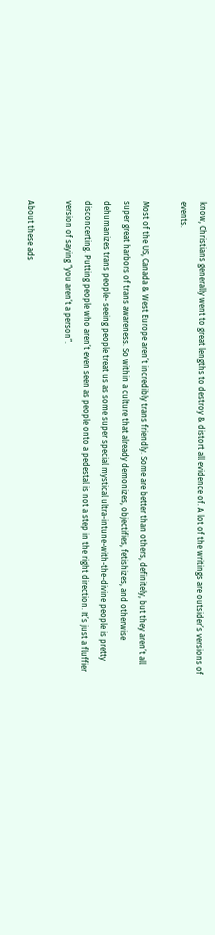know, Christians generally went to great lengths to destroy & distort all evidence of. A lot of the writings are outsider’s versions of events.

Most of the US, Canada & West Europe aren’t incredibly trans friendly. Some are better than others, definitely, but they aren’t all super great harbors of trans awareness. So within a culture that already demonizes, objectifies, fetishizes, and otherwise dehumanizes trans people- seeing people treat us as some super special mystical ultra-intune-with-the-divine people is pretty disconcerting. Putting people who aren’t even seen as people onto a pedestal is not a step in the right direction. It’s just a fluffier version of saying “you aren’t a person”.

About these ads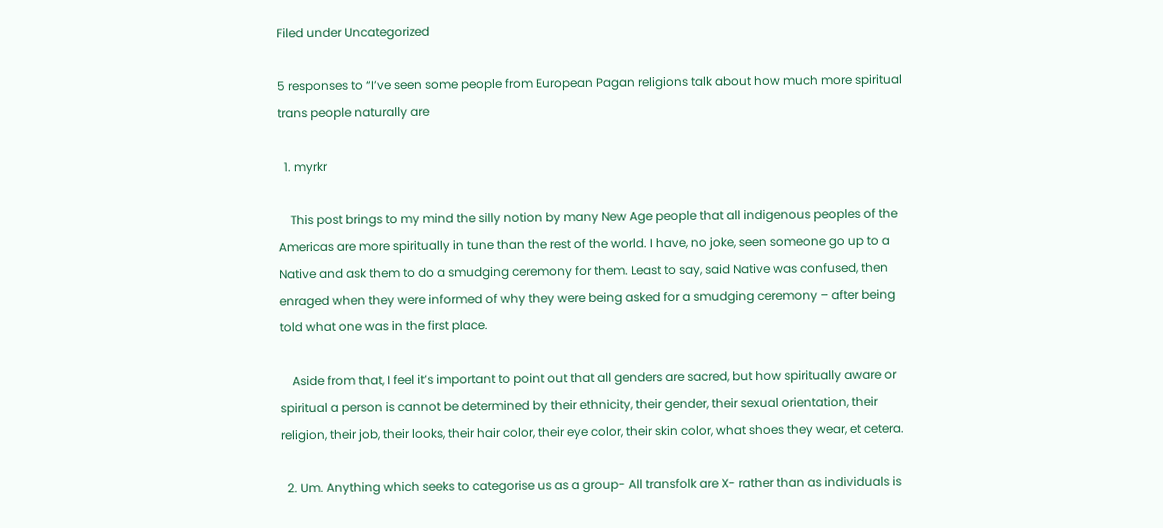Filed under Uncategorized

5 responses to “I’ve seen some people from European Pagan religions talk about how much more spiritual trans people naturally are

  1. myrkr

    This post brings to my mind the silly notion by many New Age people that all indigenous peoples of the Americas are more spiritually in tune than the rest of the world. I have, no joke, seen someone go up to a Native and ask them to do a smudging ceremony for them. Least to say, said Native was confused, then enraged when they were informed of why they were being asked for a smudging ceremony – after being told what one was in the first place.

    Aside from that, I feel it’s important to point out that all genders are sacred, but how spiritually aware or spiritual a person is cannot be determined by their ethnicity, their gender, their sexual orientation, their religion, their job, their looks, their hair color, their eye color, their skin color, what shoes they wear, et cetera.

  2. Um. Anything which seeks to categorise us as a group- All transfolk are X- rather than as individuals is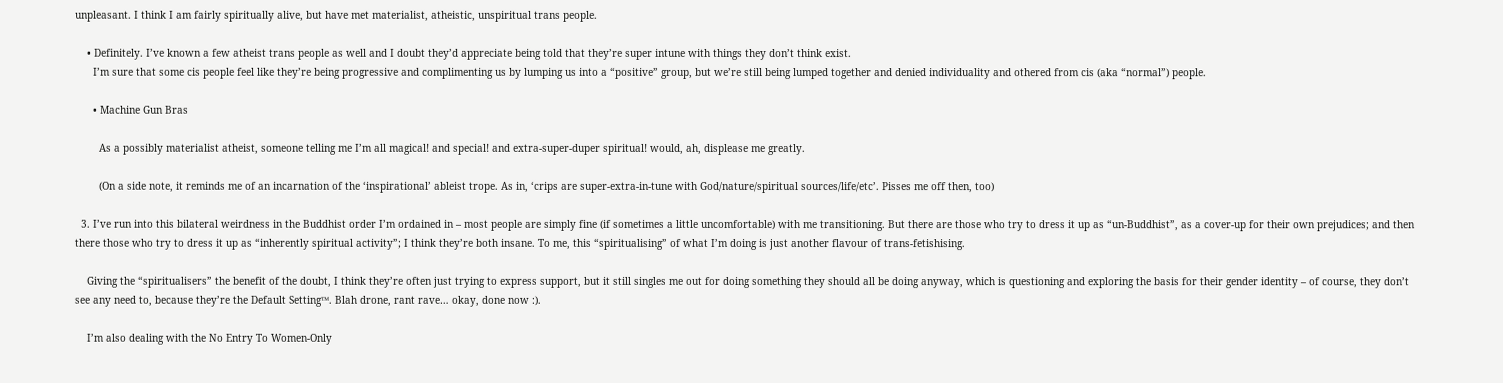unpleasant. I think I am fairly spiritually alive, but have met materialist, atheistic, unspiritual trans people.

    • Definitely. I’ve known a few atheist trans people as well and I doubt they’d appreciate being told that they’re super intune with things they don’t think exist.
      I’m sure that some cis people feel like they’re being progressive and complimenting us by lumping us into a “positive” group, but we’re still being lumped together and denied individuality and othered from cis (aka “normal”) people.

      • Machine Gun Bras

        As a possibly materialist atheist, someone telling me I’m all magical! and special! and extra-super-duper spiritual! would, ah, displease me greatly.

        (On a side note, it reminds me of an incarnation of the ‘inspirational’ ableist trope. As in, ‘crips are super-extra-in-tune with God/nature/spiritual sources/life/etc’. Pisses me off then, too)

  3. I’ve run into this bilateral weirdness in the Buddhist order I’m ordained in – most people are simply fine (if sometimes a little uncomfortable) with me transitioning. But there are those who try to dress it up as “un-Buddhist”, as a cover-up for their own prejudices; and then there those who try to dress it up as “inherently spiritual activity”; I think they’re both insane. To me, this “spiritualising” of what I’m doing is just another flavour of trans-fetishising.

    Giving the “spiritualisers” the benefit of the doubt, I think they’re often just trying to express support, but it still singles me out for doing something they should all be doing anyway, which is questioning and exploring the basis for their gender identity – of course, they don’t see any need to, because they’re the Default Setting™. Blah drone, rant rave… okay, done now :).

    I’m also dealing with the No Entry To Women-Only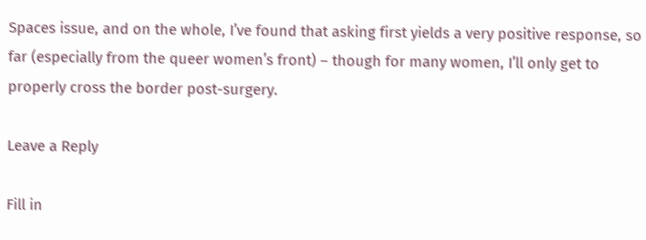Spaces issue, and on the whole, I’ve found that asking first yields a very positive response, so far (especially from the queer women’s front) – though for many women, I’ll only get to properly cross the border post-surgery.

Leave a Reply

Fill in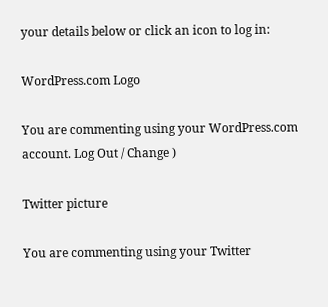your details below or click an icon to log in:

WordPress.com Logo

You are commenting using your WordPress.com account. Log Out / Change )

Twitter picture

You are commenting using your Twitter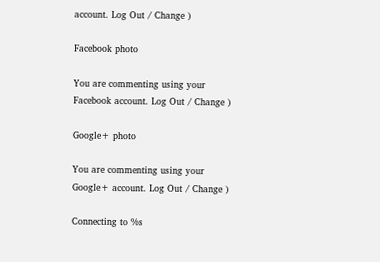account. Log Out / Change )

Facebook photo

You are commenting using your Facebook account. Log Out / Change )

Google+ photo

You are commenting using your Google+ account. Log Out / Change )

Connecting to %s